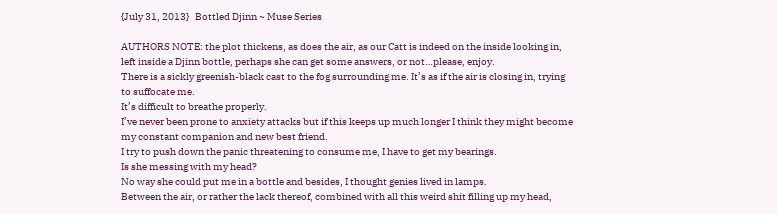{July 31, 2013}   Bottled Djinn ~ Muse Series

AUTHORS NOTE: the plot thickens, as does the air, as our Catt is indeed on the inside looking in, left inside a Djinn bottle, perhaps she can get some answers, or not…please, enjoy.
There is a sickly greenish-black cast to the fog surrounding me. It’s as if the air is closing in, trying to suffocate me.
It’s difficult to breathe properly.
I’ve never been prone to anxiety attacks but if this keeps up much longer I think they might become my constant companion and new best friend.
I try to push down the panic threatening to consume me, I have to get my bearings.
Is she messing with my head?
No way she could put me in a bottle and besides, I thought genies lived in lamps.
Between the air, or rather the lack thereof, combined with all this weird shit filling up my head,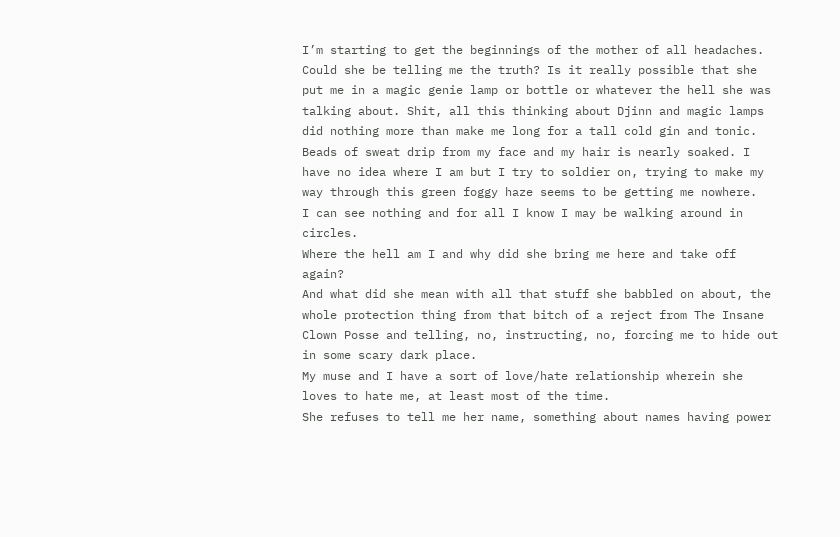I’m starting to get the beginnings of the mother of all headaches.
Could she be telling me the truth? Is it really possible that she put me in a magic genie lamp or bottle or whatever the hell she was talking about. Shit, all this thinking about Djinn and magic lamps did nothing more than make me long for a tall cold gin and tonic.
Beads of sweat drip from my face and my hair is nearly soaked. I have no idea where I am but I try to soldier on, trying to make my way through this green foggy haze seems to be getting me nowhere.
I can see nothing and for all I know I may be walking around in circles.
Where the hell am I and why did she bring me here and take off again?
And what did she mean with all that stuff she babbled on about, the whole protection thing from that bitch of a reject from The Insane Clown Posse and telling, no, instructing, no, forcing me to hide out in some scary dark place.
My muse and I have a sort of love/hate relationship wherein she loves to hate me, at least most of the time.
She refuses to tell me her name, something about names having power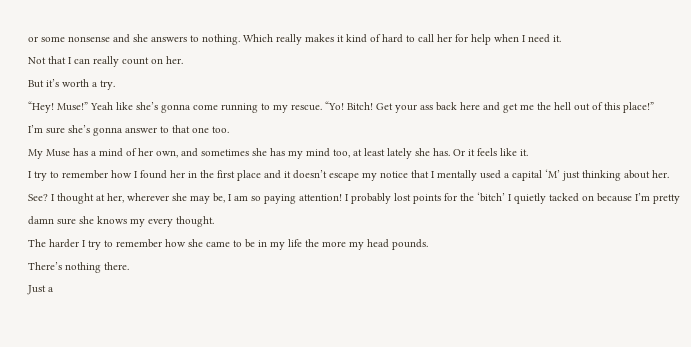or some nonsense and she answers to nothing. Which really makes it kind of hard to call her for help when I need it.
Not that I can really count on her.
But it’s worth a try.
“Hey! Muse!” Yeah like she’s gonna come running to my rescue. “Yo! Bitch! Get your ass back here and get me the hell out of this place!”
I’m sure she’s gonna answer to that one too.
My Muse has a mind of her own, and sometimes she has my mind too, at least lately she has. Or it feels like it.
I try to remember how I found her in the first place and it doesn’t escape my notice that I mentally used a capital ‘M’ just thinking about her.
See? I thought at her, wherever she may be, I am so paying attention! I probably lost points for the ‘bitch’ I quietly tacked on because I’m pretty damn sure she knows my every thought.
The harder I try to remember how she came to be in my life the more my head pounds.
There’s nothing there.
Just a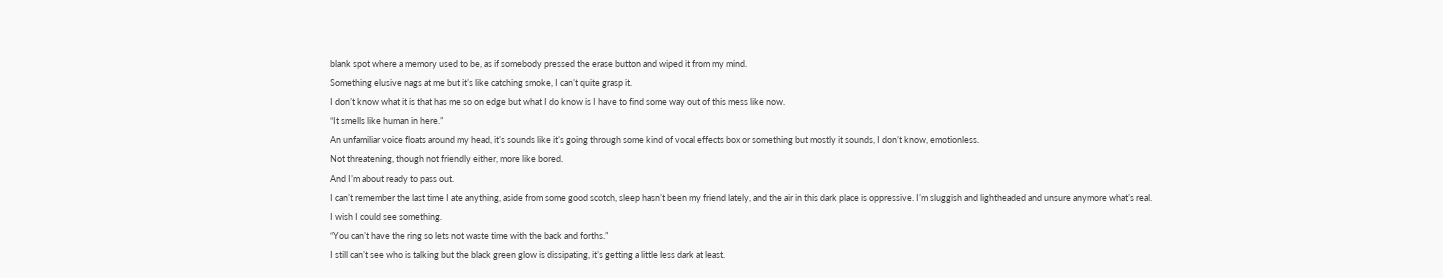blank spot where a memory used to be, as if somebody pressed the erase button and wiped it from my mind.
Something elusive nags at me but it’s like catching smoke, I can’t quite grasp it.
I don’t know what it is that has me so on edge but what I do know is I have to find some way out of this mess like now.
“It smells like human in here.”
An unfamiliar voice floats around my head, it’s sounds like it’s going through some kind of vocal effects box or something but mostly it sounds, I don’t know, emotionless.
Not threatening, though not friendly either, more like bored.
And I’m about ready to pass out.
I can’t remember the last time I ate anything, aside from some good scotch, sleep hasn’t been my friend lately, and the air in this dark place is oppressive. I’m sluggish and lightheaded and unsure anymore what’s real.
I wish I could see something.
“You can’t have the ring so lets not waste time with the back and forths.”
I still can’t see who is talking but the black green glow is dissipating, it’s getting a little less dark at least.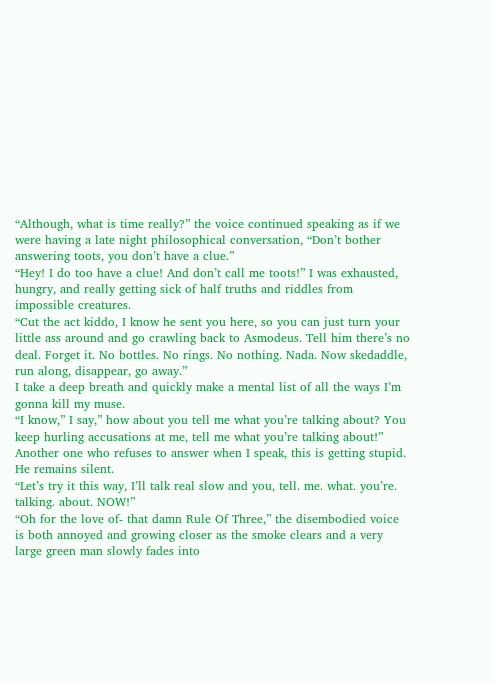“Although, what is time really?” the voice continued speaking as if we were having a late night philosophical conversation, “Don’t bother answering toots, you don’t have a clue.”
“Hey! I do too have a clue! And don’t call me toots!” I was exhausted, hungry, and really getting sick of half truths and riddles from impossible creatures.
“Cut the act kiddo, I know he sent you here, so you can just turn your little ass around and go crawling back to Asmodeus. Tell him there’s no deal. Forget it. No bottles. No rings. No nothing. Nada. Now skedaddle, run along, disappear, go away.”
I take a deep breath and quickly make a mental list of all the ways I’m gonna kill my muse.
“I know,” I say,” how about you tell me what you’re talking about? You keep hurling accusations at me, tell me what you’re talking about!”
Another one who refuses to answer when I speak, this is getting stupid. He remains silent.
“Let’s try it this way, I’ll talk real slow and you, tell. me. what. you’re. talking. about. NOW!”
“Oh for the love of- that damn Rule Of Three,” the disembodied voice is both annoyed and growing closer as the smoke clears and a very large green man slowly fades into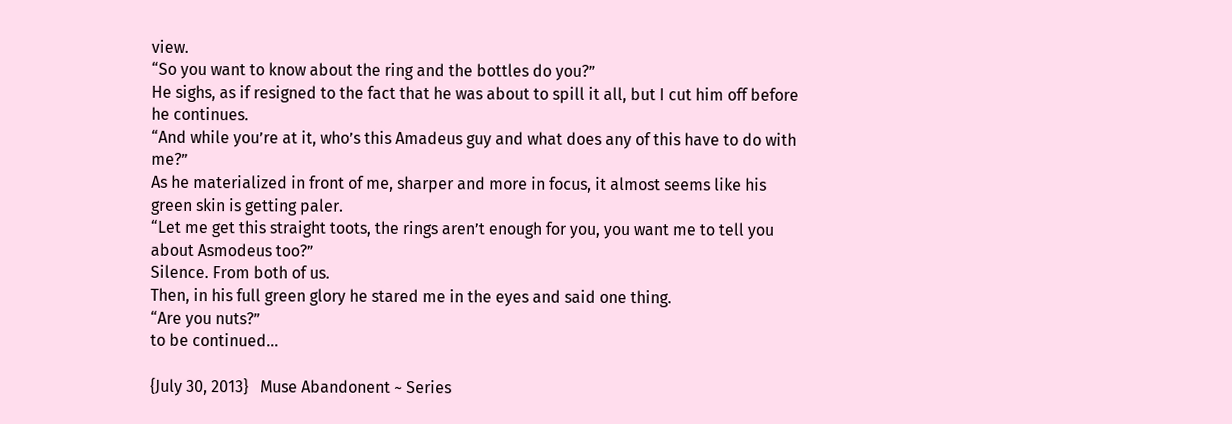view.
“So you want to know about the ring and the bottles do you?”
He sighs, as if resigned to the fact that he was about to spill it all, but I cut him off before he continues.
“And while you’re at it, who’s this Amadeus guy and what does any of this have to do with me?”
As he materialized in front of me, sharper and more in focus, it almost seems like his green skin is getting paler.
“Let me get this straight toots, the rings aren’t enough for you, you want me to tell you about Asmodeus too?”
Silence. From both of us.
Then, in his full green glory he stared me in the eyes and said one thing.
“Are you nuts?”
to be continued…

{July 30, 2013}   Muse Abandonent ~ Series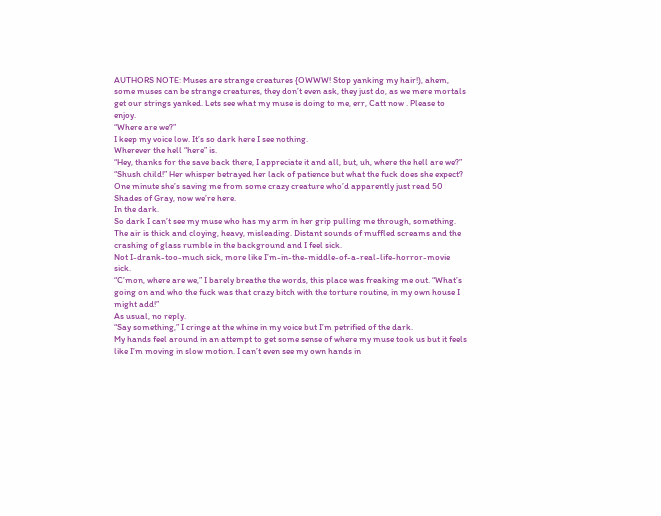AUTHORS NOTE: Muses are strange creatures {OWWW! Stop yanking my hair!), ahem, some muses can be strange creatures, they don’t even ask, they just do, as we mere mortals get our strings yanked. Lets see what my muse is doing to me, err, Catt now . Please to enjoy.
“Where are we?”
I keep my voice low. It’s so dark here I see nothing.
Wherever the hell “here” is.
“Hey, thanks for the save back there, I appreciate it and all, but, uh, where the hell are we?”
“Shush child!” Her whisper betrayed her lack of patience but what the fuck does she expect? One minute she’s saving me from some crazy creature who’d apparently just read 50 Shades of Gray, now we’re here.
In the dark.
So dark I can’t see my muse who has my arm in her grip pulling me through, something.
The air is thick and cloying, heavy, misleading. Distant sounds of muffled screams and the crashing of glass rumble in the background and I feel sick.
Not I-drank-too-much sick, more like I’m-in-the-middle-of-a-real-life-horror-movie sick.
“C’mon, where are we,” I barely breathe the words, this place was freaking me out. “What’s going on and who the fuck was that crazy bitch with the torture routine, in my own house I might add!”
As usual, no reply.
“Say something,” I cringe at the whine in my voice but I’m petrified of the dark.
My hands feel around in an attempt to get some sense of where my muse took us but it feels like I’m moving in slow motion. I can’t even see my own hands in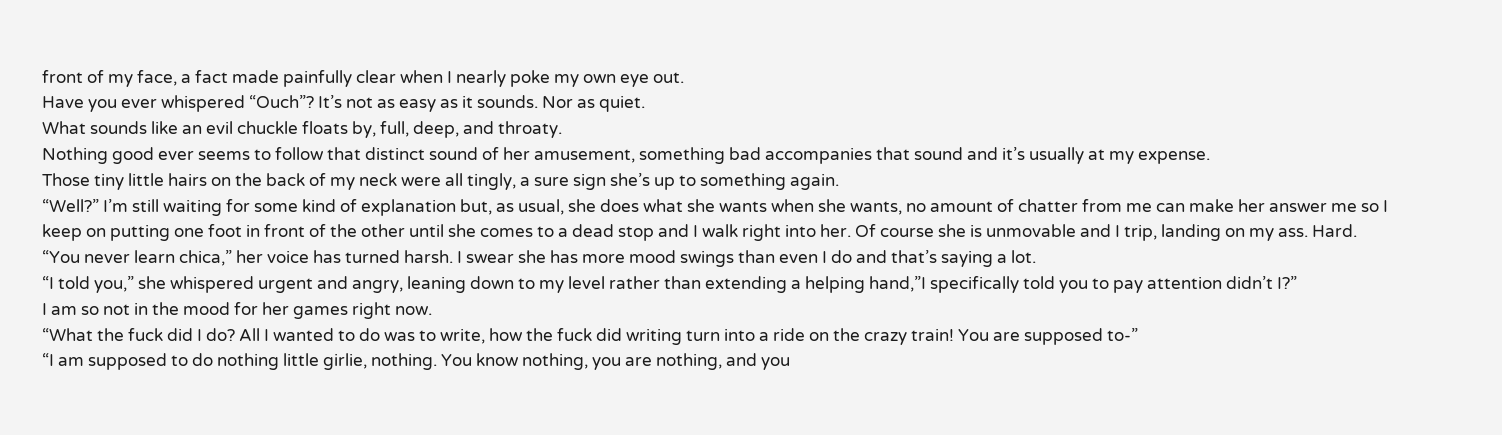front of my face, a fact made painfully clear when I nearly poke my own eye out.
Have you ever whispered “Ouch”? It’s not as easy as it sounds. Nor as quiet.
What sounds like an evil chuckle floats by, full, deep, and throaty.
Nothing good ever seems to follow that distinct sound of her amusement, something bad accompanies that sound and it’s usually at my expense.
Those tiny little hairs on the back of my neck were all tingly, a sure sign she’s up to something again.
“Well?” I’m still waiting for some kind of explanation but, as usual, she does what she wants when she wants, no amount of chatter from me can make her answer me so I keep on putting one foot in front of the other until she comes to a dead stop and I walk right into her. Of course she is unmovable and I trip, landing on my ass. Hard.
“You never learn chica,” her voice has turned harsh. I swear she has more mood swings than even I do and that’s saying a lot.
“I told you,” she whispered urgent and angry, leaning down to my level rather than extending a helping hand,”I specifically told you to pay attention didn’t I?”
I am so not in the mood for her games right now.
“What the fuck did I do? All I wanted to do was to write, how the fuck did writing turn into a ride on the crazy train! You are supposed to-”
“I am supposed to do nothing little girlie, nothing. You know nothing, you are nothing, and you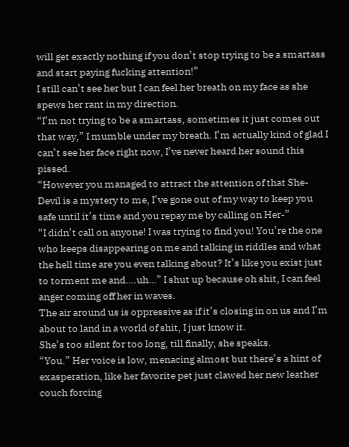will get exactly nothing if you don’t stop trying to be a smartass and start paying fucking attention!”
I still can’t see her but I can feel her breath on my face as she spews her rant in my direction.
“I’m not trying to be a smartass, sometimes it just comes out that way,” I mumble under my breath. I’m actually kind of glad I can’t see her face right now, I’ve never heard her sound this pissed.
“However you managed to attract the attention of that She-Devil is a mystery to me, I’ve gone out of my way to keep you safe until it’s time and you repay me by calling on Her-”
“I didn’t call on anyone! I was trying to find you! You’re the one who keeps disappearing on me and talking in riddles and what the hell time are you even talking about? It’s like you exist just to torment me and….uh…” I shut up because oh shit, I can feel anger coming off her in waves.
The air around us is oppressive as if it’s closing in on us and I’m about to land in a world of shit, I just know it.
She’s too silent for too long, till finally, she speaks.
“You.” Her voice is low, menacing almost but there’s a hint of exasperation, like her favorite pet just clawed her new leather couch forcing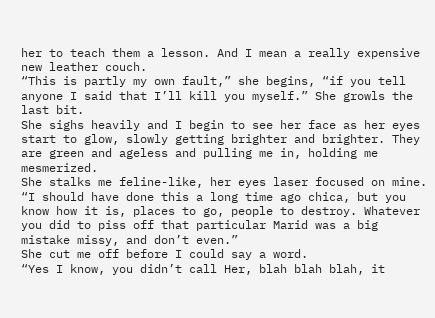her to teach them a lesson. And I mean a really expensive new leather couch.
“This is partly my own fault,” she begins, “if you tell anyone I said that I’ll kill you myself.” She growls the last bit.
She sighs heavily and I begin to see her face as her eyes start to glow, slowly getting brighter and brighter. They are green and ageless and pulling me in, holding me mesmerized.
She stalks me feline-like, her eyes laser focused on mine.
“I should have done this a long time ago chica, but you know how it is, places to go, people to destroy. Whatever you did to piss off that particular Marid was a big mistake missy, and don’t even.”
She cut me off before I could say a word.
“Yes I know, you didn’t call Her, blah blah blah, it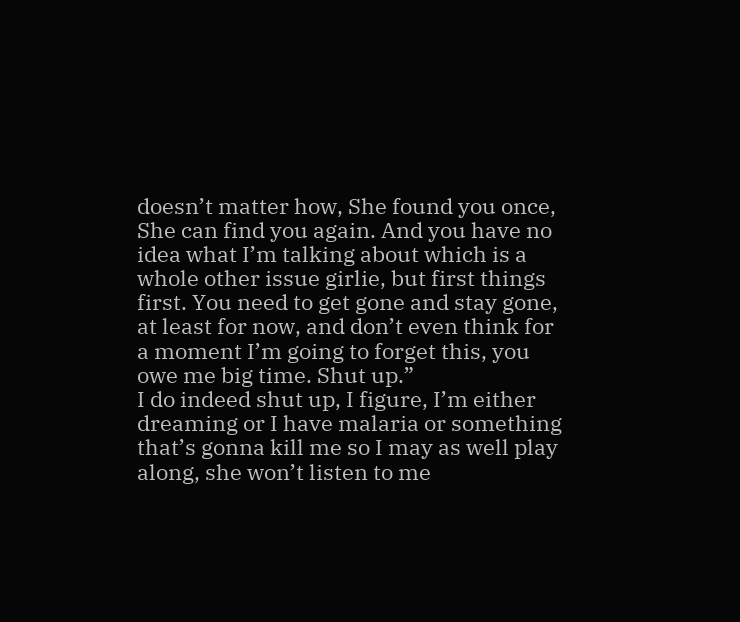doesn’t matter how, She found you once, She can find you again. And you have no idea what I’m talking about which is a whole other issue girlie, but first things first. You need to get gone and stay gone, at least for now, and don’t even think for a moment I’m going to forget this, you owe me big time. Shut up.”
I do indeed shut up, I figure, I’m either dreaming or I have malaria or something that’s gonna kill me so I may as well play along, she won’t listen to me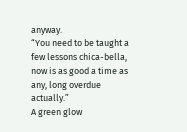anyway.
“You need to be taught a few lessons chica-bella, now is as good a time as any, long overdue actually.”
A green glow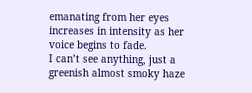emanating from her eyes increases in intensity as her voice begins to fade.
I can’t see anything, just a greenish almost smoky haze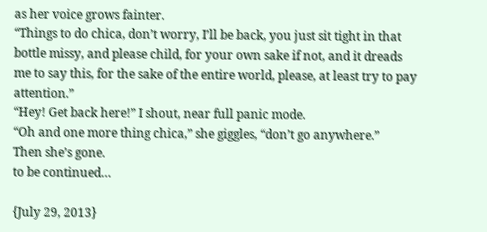as her voice grows fainter.
“Things to do chica, don’t worry, I’ll be back, you just sit tight in that bottle missy, and please child, for your own sake if not, and it dreads me to say this, for the sake of the entire world, please, at least try to pay attention.”
“Hey! Get back here!” I shout, near full panic mode.
“Oh and one more thing chica,” she giggles, “don’t go anywhere.”
Then she’s gone.
to be continued…

{July 29, 2013}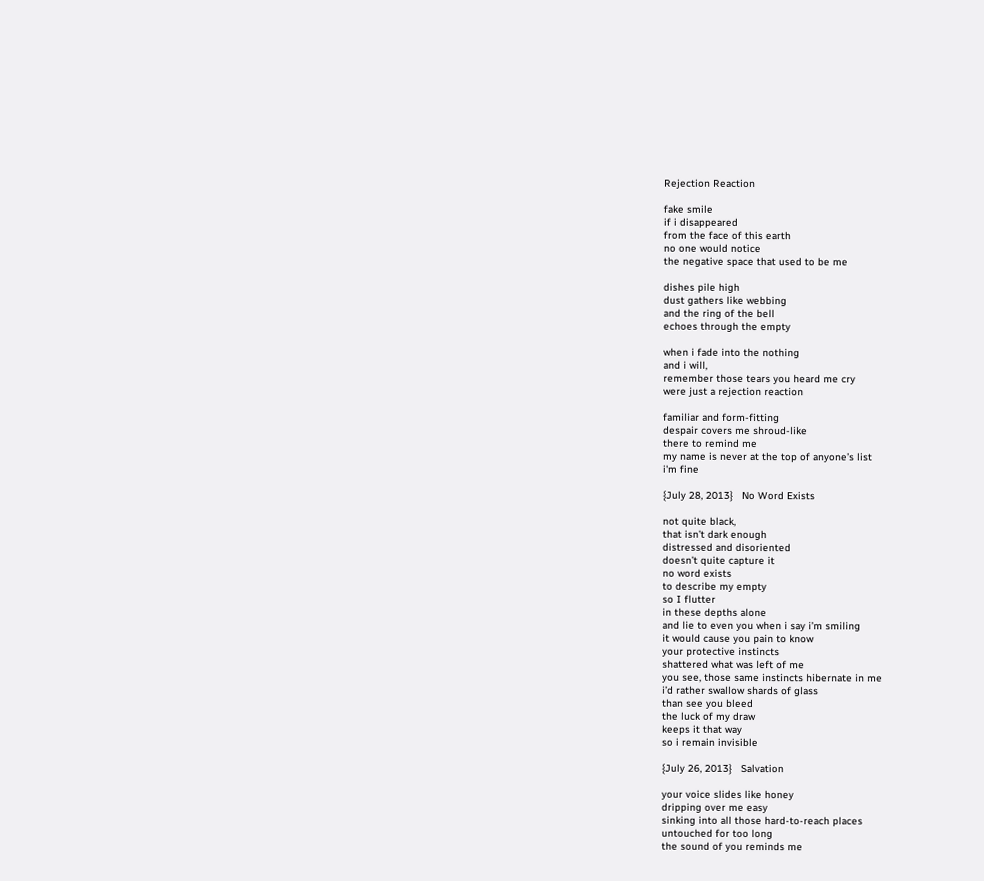Rejection Reaction

fake smile
if i disappeared
from the face of this earth
no one would notice
the negative space that used to be me

dishes pile high
dust gathers like webbing
and the ring of the bell
echoes through the empty

when i fade into the nothing
and i will,
remember those tears you heard me cry
were just a rejection reaction

familiar and form-fitting
despair covers me shroud-like
there to remind me
my name is never at the top of anyone’s list
i'm fine

{July 28, 2013}   No Word Exists

not quite black,
that isn’t dark enough
distressed and disoriented
doesn’t quite capture it
no word exists
to describe my empty
so I flutter
in these depths alone
and lie to even you when i say i’m smiling
it would cause you pain to know
your protective instincts
shattered what was left of me
you see, those same instincts hibernate in me
i’d rather swallow shards of glass
than see you bleed
the luck of my draw
keeps it that way
so i remain invisible

{July 26, 2013}   Salvation

your voice slides like honey
dripping over me easy
sinking into all those hard-to-reach places
untouched for too long
the sound of you reminds me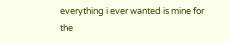everything i ever wanted is mine for the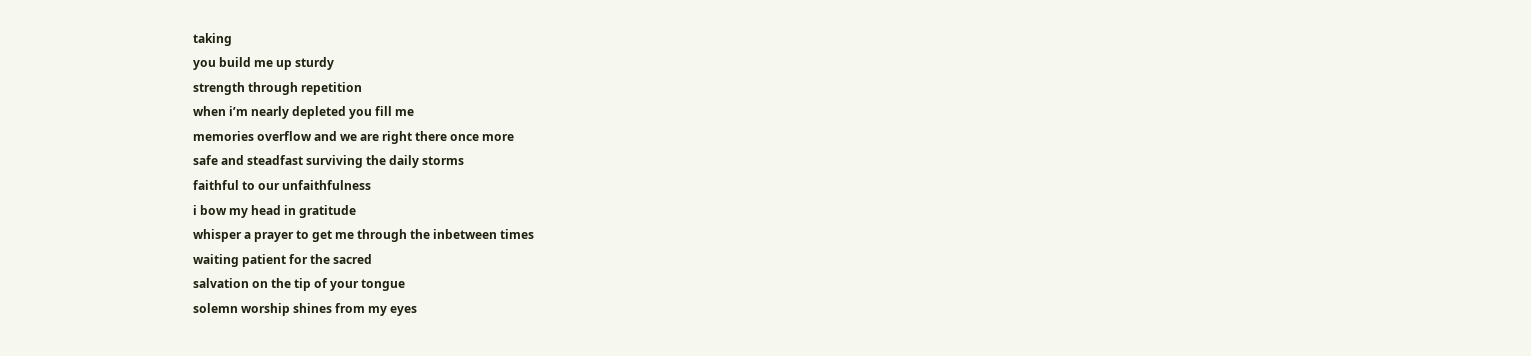taking
you build me up sturdy
strength through repetition
when i’m nearly depleted you fill me
memories overflow and we are right there once more
safe and steadfast surviving the daily storms
faithful to our unfaithfulness
i bow my head in gratitude
whisper a prayer to get me through the inbetween times
waiting patient for the sacred
salvation on the tip of your tongue
solemn worship shines from my eyes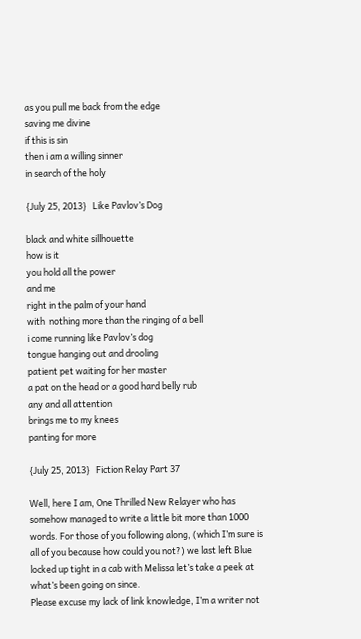as you pull me back from the edge
saving me divine
if this is sin
then i am a willing sinner
in search of the holy

{July 25, 2013}   Like Pavlov’s Dog

black and white sillhouette
how is it
you hold all the power
and me
right in the palm of your hand
with  nothing more than the ringing of a bell
i come running like Pavlov’s dog
tongue hanging out and drooling
patient pet waiting for her master
a pat on the head or a good hard belly rub
any and all attention
brings me to my knees
panting for more

{July 25, 2013}   Fiction Relay Part 37

Well, here I am, One Thrilled New Relayer who has somehow managed to write a little bit more than 1000 words. For those of you following along, (which I’m sure is all of you because how could you not?) we last left Blue locked up tight in a cab with Melissa let’s take a peek at what’s been going on since.
Please excuse my lack of link knowledge, I’m a writer not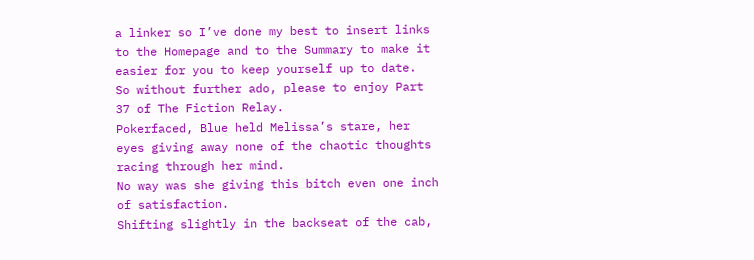a linker so I’ve done my best to insert links to the Homepage and to the Summary to make it easier for you to keep yourself up to date.
So without further ado, please to enjoy Part 37 of The Fiction Relay.
Pokerfaced, Blue held Melissa’s stare, her eyes giving away none of the chaotic thoughts racing through her mind.
No way was she giving this bitch even one inch of satisfaction.
Shifting slightly in the backseat of the cab,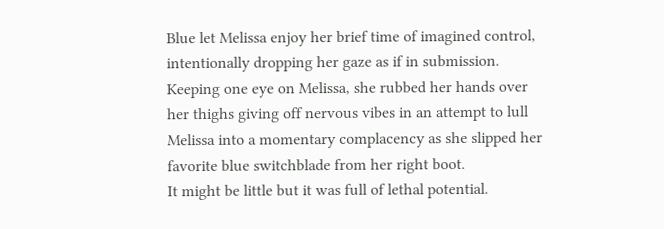Blue let Melissa enjoy her brief time of imagined control, intentionally dropping her gaze as if in submission.
Keeping one eye on Melissa, she rubbed her hands over her thighs giving off nervous vibes in an attempt to lull Melissa into a momentary complacency as she slipped her favorite blue switchblade from her right boot.
It might be little but it was full of lethal potential.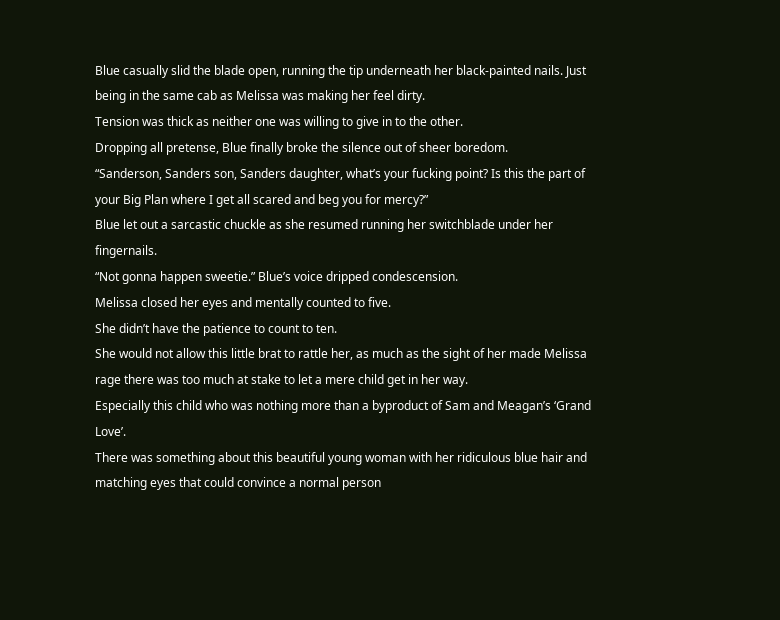Blue casually slid the blade open, running the tip underneath her black-painted nails. Just being in the same cab as Melissa was making her feel dirty.
Tension was thick as neither one was willing to give in to the other.
Dropping all pretense, Blue finally broke the silence out of sheer boredom.
“Sanderson, Sanders son, Sanders daughter, what’s your fucking point? Is this the part of your Big Plan where I get all scared and beg you for mercy?”
Blue let out a sarcastic chuckle as she resumed running her switchblade under her fingernails.
“Not gonna happen sweetie.” Blue’s voice dripped condescension.
Melissa closed her eyes and mentally counted to five.
She didn’t have the patience to count to ten.
She would not allow this little brat to rattle her, as much as the sight of her made Melissa rage there was too much at stake to let a mere child get in her way.
Especially this child who was nothing more than a byproduct of Sam and Meagan’s ‘Grand Love’.
There was something about this beautiful young woman with her ridiculous blue hair and matching eyes that could convince a normal person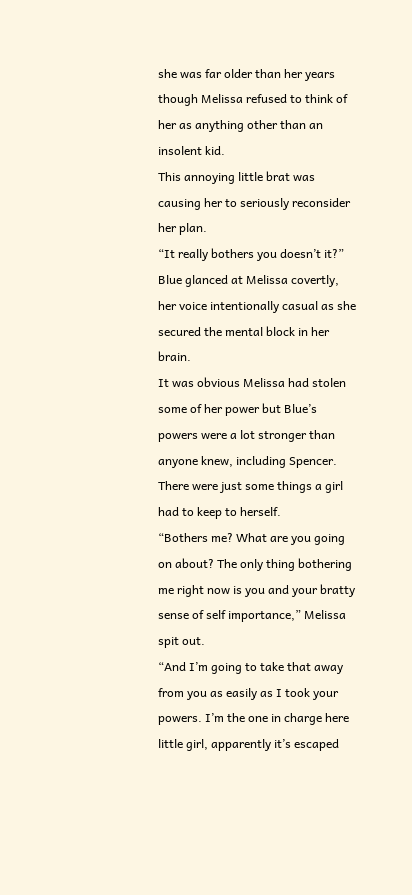she was far older than her years though Melissa refused to think of her as anything other than an insolent kid.
This annoying little brat was causing her to seriously reconsider her plan.
“It really bothers you doesn’t it?”
Blue glanced at Melissa covertly, her voice intentionally casual as she secured the mental block in her brain.
It was obvious Melissa had stolen some of her power but Blue’s powers were a lot stronger than anyone knew, including Spencer. There were just some things a girl had to keep to herself.
“Bothers me? What are you going on about? The only thing bothering me right now is you and your bratty sense of self importance,” Melissa spit out.
“And I’m going to take that away from you as easily as I took your powers. I’m the one in charge here little girl, apparently it’s escaped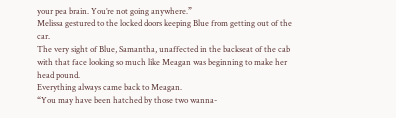your pea brain. You’re not going anywhere.”
Melissa gestured to the locked doors keeping Blue from getting out of the car.
The very sight of Blue, Samantha, unaffected in the backseat of the cab with that face looking so much like Meagan was beginning to make her head pound.
Everything always came back to Meagan.
“You may have been hatched by those two wanna-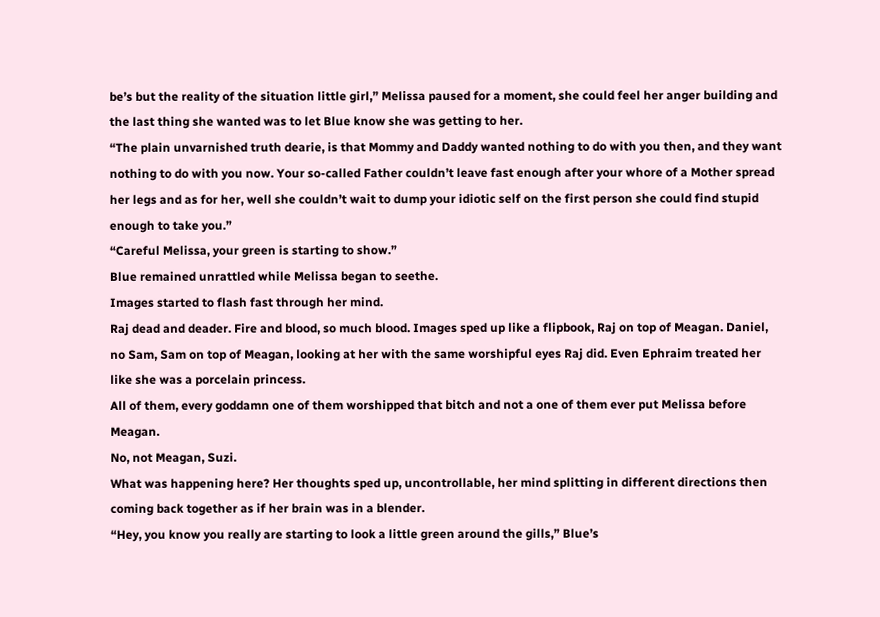be’s but the reality of the situation little girl,” Melissa paused for a moment, she could feel her anger building and the last thing she wanted was to let Blue know she was getting to her.
“The plain unvarnished truth dearie, is that Mommy and Daddy wanted nothing to do with you then, and they want nothing to do with you now. Your so-called Father couldn’t leave fast enough after your whore of a Mother spread her legs and as for her, well she couldn’t wait to dump your idiotic self on the first person she could find stupid enough to take you.”
“Careful Melissa, your green is starting to show.”
Blue remained unrattled while Melissa began to seethe.
Images started to flash fast through her mind.
Raj dead and deader. Fire and blood, so much blood. Images sped up like a flipbook, Raj on top of Meagan. Daniel, no Sam, Sam on top of Meagan, looking at her with the same worshipful eyes Raj did. Even Ephraim treated her like she was a porcelain princess.
All of them, every goddamn one of them worshipped that bitch and not a one of them ever put Melissa before Meagan.
No, not Meagan, Suzi.
What was happening here? Her thoughts sped up, uncontrollable, her mind splitting in different directions then coming back together as if her brain was in a blender.
“Hey, you know you really are starting to look a little green around the gills,” Blue’s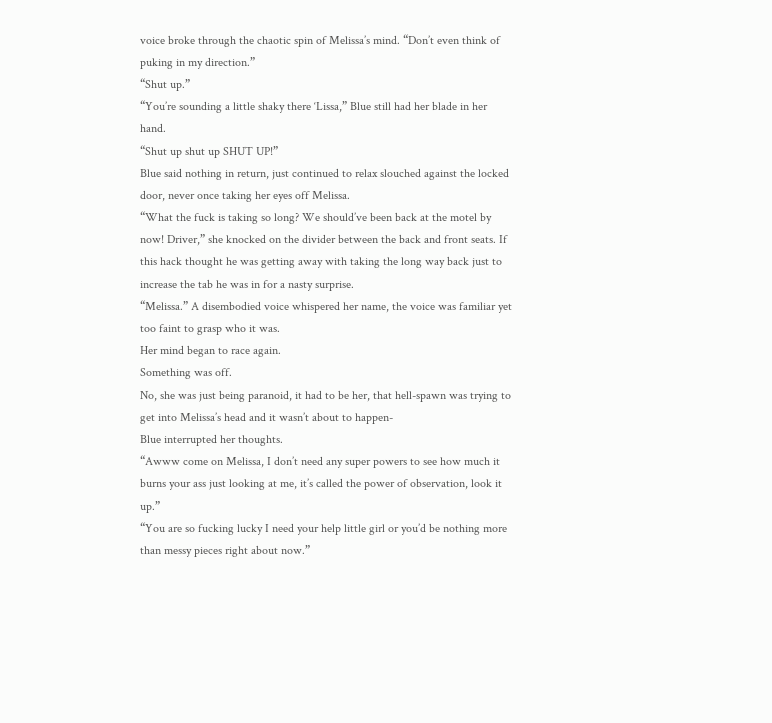voice broke through the chaotic spin of Melissa’s mind. “Don’t even think of puking in my direction.”
“Shut up.”
“You’re sounding a little shaky there ‘Lissa,” Blue still had her blade in her hand.
“Shut up shut up SHUT UP!”
Blue said nothing in return, just continued to relax slouched against the locked door, never once taking her eyes off Melissa.
“What the fuck is taking so long? We should’ve been back at the motel by now! Driver,” she knocked on the divider between the back and front seats. If this hack thought he was getting away with taking the long way back just to increase the tab he was in for a nasty surprise.
“Melissa.” A disembodied voice whispered her name, the voice was familiar yet too faint to grasp who it was.
Her mind began to race again.
Something was off.
No, she was just being paranoid, it had to be her, that hell-spawn was trying to get into Melissa’s head and it wasn’t about to happen-
Blue interrupted her thoughts.
“Awww come on Melissa, I don’t need any super powers to see how much it burns your ass just looking at me, it’s called the power of observation, look it up.”
“You are so fucking lucky I need your help little girl or you’d be nothing more than messy pieces right about now.”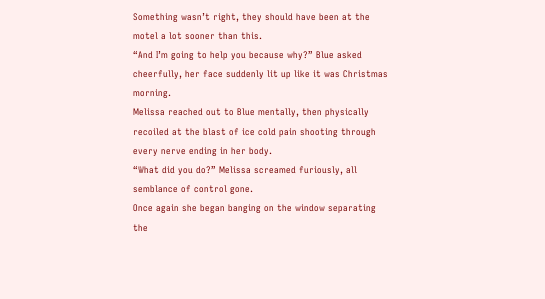Something wasn’t right, they should have been at the motel a lot sooner than this.
“And I’m going to help you because why?” Blue asked cheerfully, her face suddenly lit up like it was Christmas morning.
Melissa reached out to Blue mentally, then physically recoiled at the blast of ice cold pain shooting through every nerve ending in her body.
“What did you do?” Melissa screamed furiously, all semblance of control gone.
Once again she began banging on the window separating the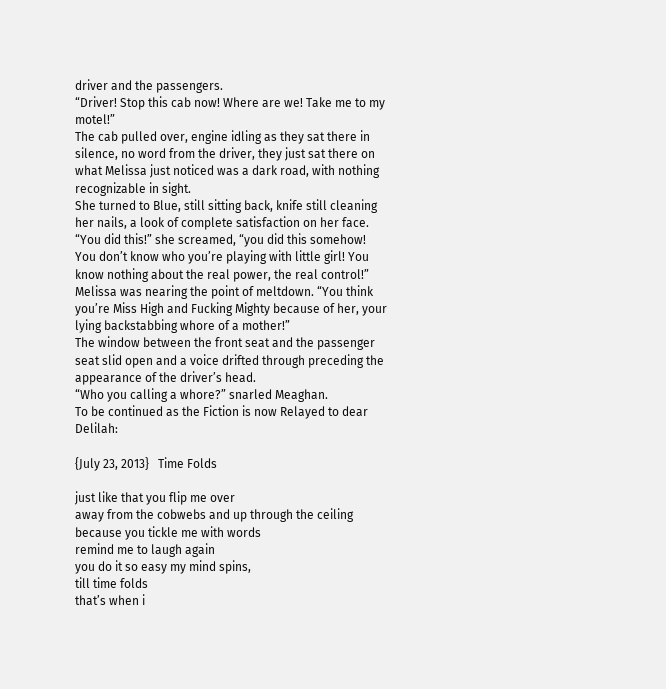driver and the passengers.
“Driver! Stop this cab now! Where are we! Take me to my motel!”
The cab pulled over, engine idling as they sat there in silence, no word from the driver, they just sat there on what Melissa just noticed was a dark road, with nothing recognizable in sight.
She turned to Blue, still sitting back, knife still cleaning her nails, a look of complete satisfaction on her face.
“You did this!” she screamed, “you did this somehow! You don’t know who you’re playing with little girl! You know nothing about the real power, the real control!”
Melissa was nearing the point of meltdown. “You think you’re Miss High and Fucking Mighty because of her, your lying backstabbing whore of a mother!”
The window between the front seat and the passenger seat slid open and a voice drifted through preceding the appearance of the driver’s head.
“Who you calling a whore?” snarled Meaghan.
To be continued as the Fiction is now Relayed to dear Delilah:

{July 23, 2013}   Time Folds

just like that you flip me over
away from the cobwebs and up through the ceiling
because you tickle me with words
remind me to laugh again
you do it so easy my mind spins,
till time folds
that’s when i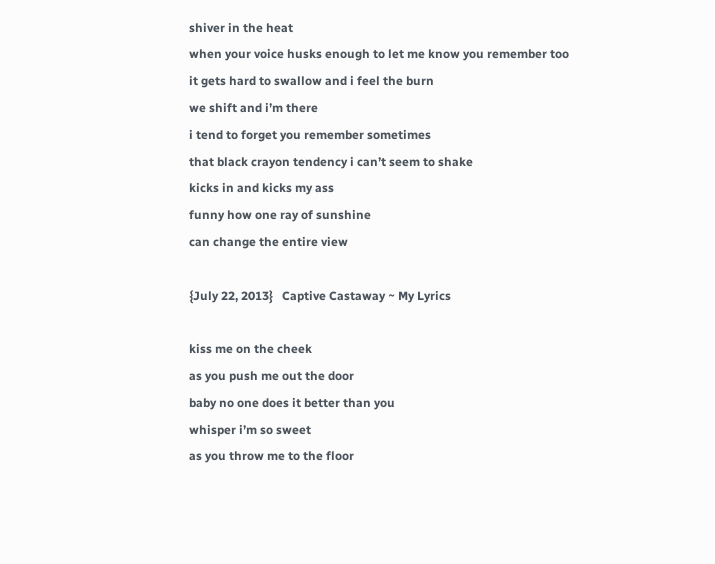shiver in the heat
when your voice husks enough to let me know you remember too
it gets hard to swallow and i feel the burn
we shift and i’m there
i tend to forget you remember sometimes
that black crayon tendency i can’t seem to shake
kicks in and kicks my ass
funny how one ray of sunshine
can change the entire view

{July 22, 2013}   Captive Castaway ~ My Lyrics

kiss me on the cheek
as you push me out the door
baby no one does it better than you
whisper i’m so sweet
as you throw me to the floor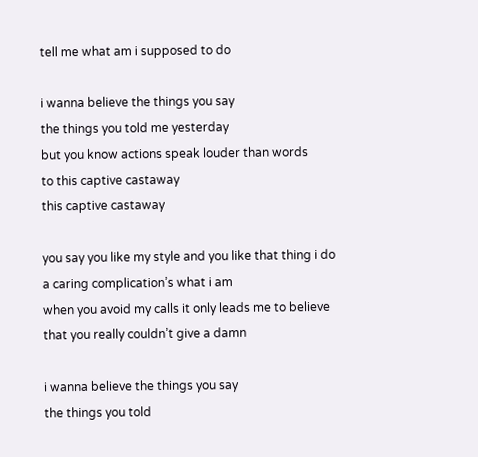tell me what am i supposed to do

i wanna believe the things you say
the things you told me yesterday
but you know actions speak louder than words
to this captive castaway
this captive castaway

you say you like my style and you like that thing i do
a caring complication’s what i am
when you avoid my calls it only leads me to believe
that you really couldn’t give a damn

i wanna believe the things you say
the things you told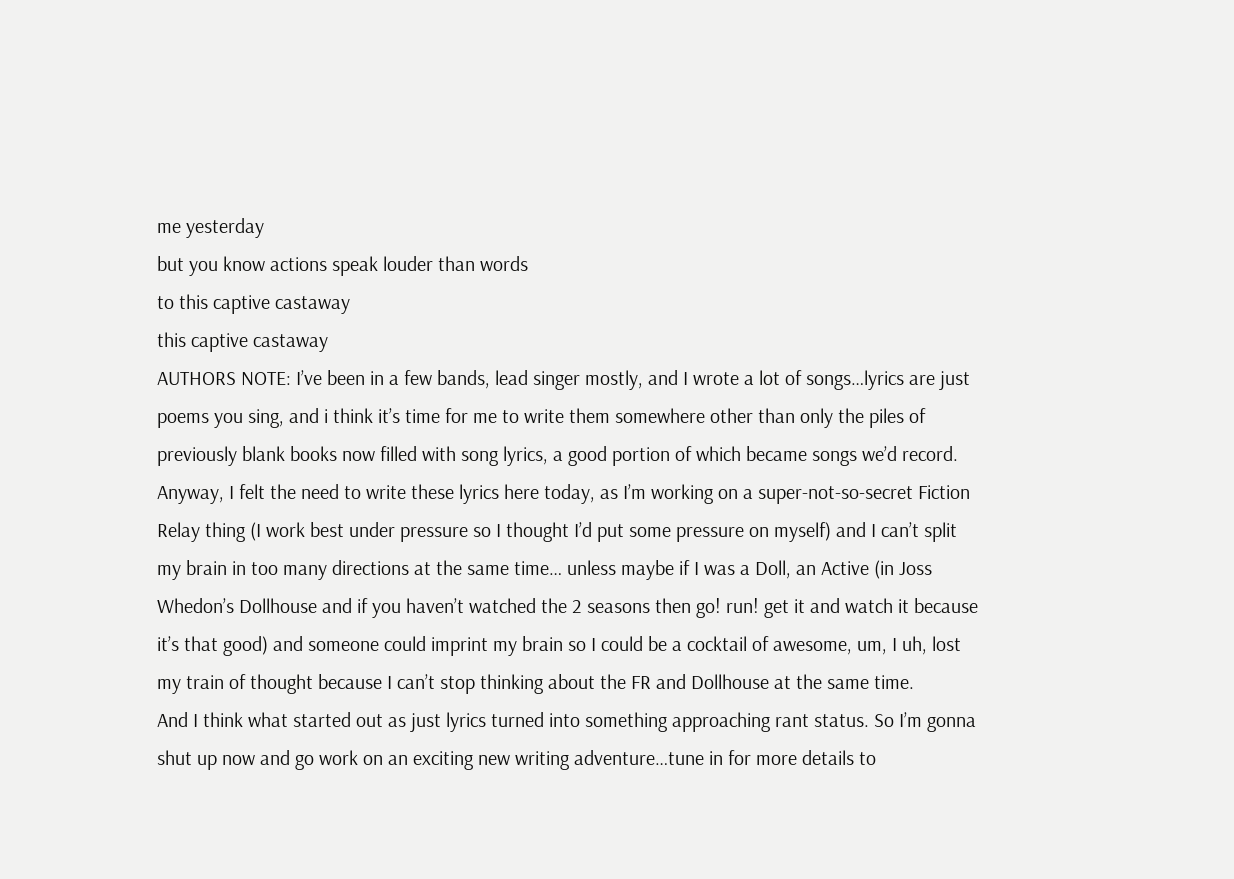me yesterday
but you know actions speak louder than words
to this captive castaway
this captive castaway
AUTHORS NOTE: I’ve been in a few bands, lead singer mostly, and I wrote a lot of songs…lyrics are just poems you sing, and i think it’s time for me to write them somewhere other than only the piles of previously blank books now filled with song lyrics, a good portion of which became songs we’d record. Anyway, I felt the need to write these lyrics here today, as I’m working on a super-not-so-secret Fiction Relay thing (I work best under pressure so I thought I’d put some pressure on myself) and I can’t split my brain in too many directions at the same time… unless maybe if I was a Doll, an Active (in Joss Whedon’s Dollhouse and if you haven’t watched the 2 seasons then go! run! get it and watch it because it’s that good) and someone could imprint my brain so I could be a cocktail of awesome, um, I uh, lost my train of thought because I can’t stop thinking about the FR and Dollhouse at the same time.
And I think what started out as just lyrics turned into something approaching rant status. So I’m gonna shut up now and go work on an exciting new writing adventure…tune in for more details to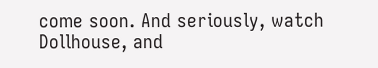come soon. And seriously, watch Dollhouse, and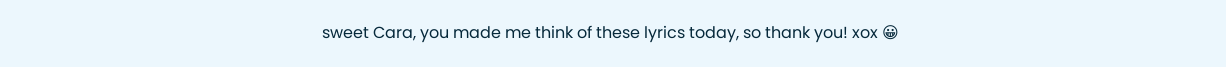sweet Cara, you made me think of these lyrics today, so thank you! xox 😀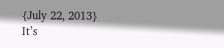{July 22, 2013}   It’s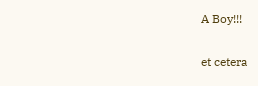A Boy!!!


et cetera